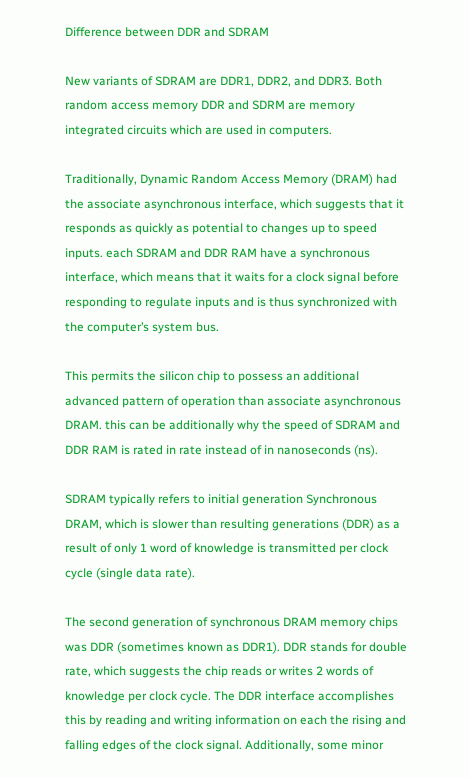Difference between DDR and SDRAM

New variants of SDRAM are DDR1, DDR2, and DDR3. Both random access memory DDR and SDRM are memory integrated circuits which are used in computers.

Traditionally, Dynamic Random Access Memory (DRAM) had the associate asynchronous interface, which suggests that it responds as quickly as potential to changes up to speed inputs. each SDRAM and DDR RAM have a synchronous interface, which means that it waits for a clock signal before responding to regulate inputs and is thus synchronized with the computer’s system bus.

This permits the silicon chip to possess an additional advanced pattern of operation than associate asynchronous DRAM. this can be additionally why the speed of SDRAM and DDR RAM is rated in rate instead of in nanoseconds (ns).

SDRAM typically refers to initial generation Synchronous DRAM, which is slower than resulting generations (DDR) as a result of only 1 word of knowledge is transmitted per clock cycle (single data rate).

The second generation of synchronous DRAM memory chips was DDR (sometimes known as DDR1). DDR stands for double rate, which suggests the chip reads or writes 2 words of knowledge per clock cycle. The DDR interface accomplishes this by reading and writing information on each the rising and falling edges of the clock signal. Additionally, some minor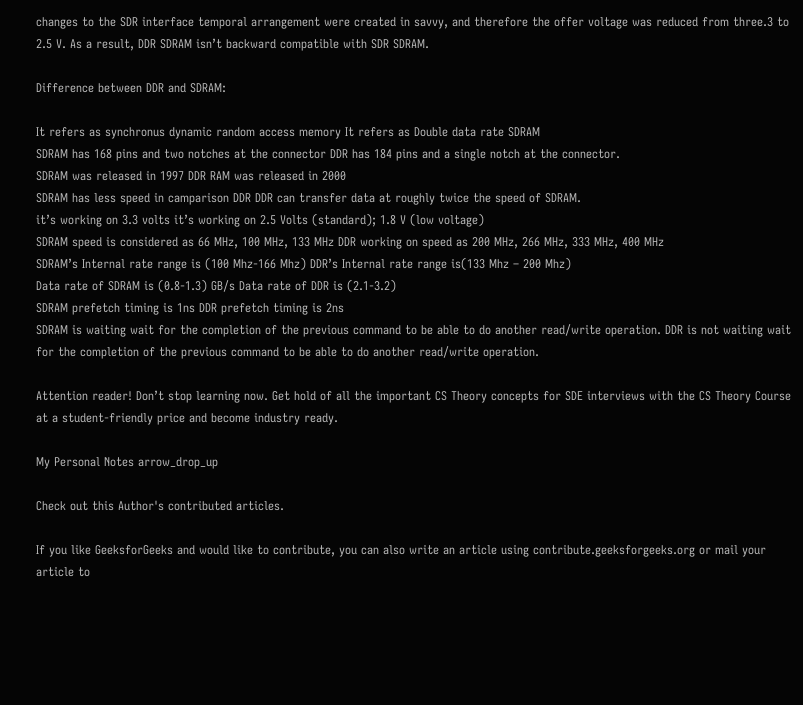changes to the SDR interface temporal arrangement were created in savvy, and therefore the offer voltage was reduced from three.3 to 2.5 V. As a result, DDR SDRAM isn’t backward compatible with SDR SDRAM.

Difference between DDR and SDRAM:

It refers as synchronus dynamic random access memory It refers as Double data rate SDRAM
SDRAM has 168 pins and two notches at the connector DDR has 184 pins and a single notch at the connector.
SDRAM was released in 1997 DDR RAM was released in 2000
SDRAM has less speed in camparison DDR DDR can transfer data at roughly twice the speed of SDRAM.
it’s working on 3.3 volts it’s working on 2.5 Volts (standard); 1.8 V (low voltage)
SDRAM speed is considered as 66 MHz, 100 MHz, 133 MHz DDR working on speed as 200 MHz, 266 MHz, 333 MHz, 400 MHz
SDRAM’s Internal rate range is (100 Mhz-166 Mhz) DDR’s Internal rate range is(133 Mhz – 200 Mhz)
Data rate of SDRAM is (0.8-1.3) GB/s Data rate of DDR is (2.1-3.2)
SDRAM prefetch timing is 1ns DDR prefetch timing is 2ns
SDRAM is waiting wait for the completion of the previous command to be able to do another read/write operation. DDR is not waiting wait for the completion of the previous command to be able to do another read/write operation.

Attention reader! Don’t stop learning now. Get hold of all the important CS Theory concepts for SDE interviews with the CS Theory Course at a student-friendly price and become industry ready.

My Personal Notes arrow_drop_up

Check out this Author's contributed articles.

If you like GeeksforGeeks and would like to contribute, you can also write an article using contribute.geeksforgeeks.org or mail your article to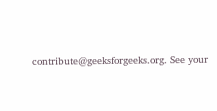contribute@geeksforgeeks.org. See your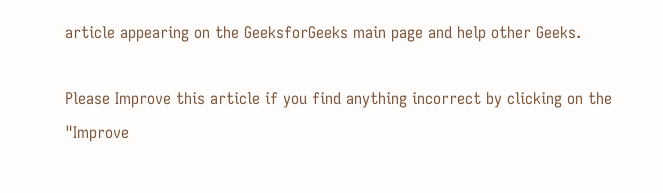article appearing on the GeeksforGeeks main page and help other Geeks.

Please Improve this article if you find anything incorrect by clicking on the "Improve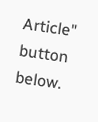Article" button below.